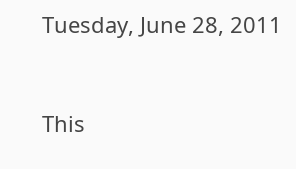Tuesday, June 28, 2011


This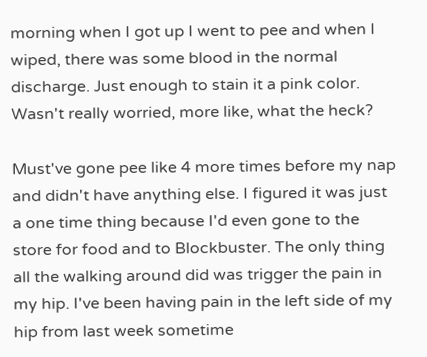morning when I got up I went to pee and when I wiped, there was some blood in the normal discharge. Just enough to stain it a pink color. Wasn't really worried, more like, what the heck?

Must've gone pee like 4 more times before my nap and didn't have anything else. I figured it was just a one time thing because I'd even gone to the store for food and to Blockbuster. The only thing all the walking around did was trigger the pain in my hip. I've been having pain in the left side of my hip from last week sometime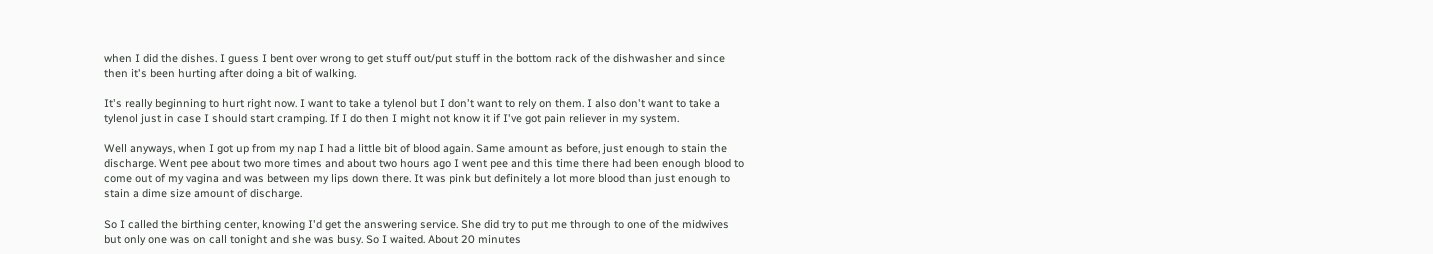when I did the dishes. I guess I bent over wrong to get stuff out/put stuff in the bottom rack of the dishwasher and since then it's been hurting after doing a bit of walking.

It's really beginning to hurt right now. I want to take a tylenol but I don't want to rely on them. I also don't want to take a tylenol just in case I should start cramping. If I do then I might not know it if I've got pain reliever in my system.

Well anyways, when I got up from my nap I had a little bit of blood again. Same amount as before, just enough to stain the discharge. Went pee about two more times and about two hours ago I went pee and this time there had been enough blood to come out of my vagina and was between my lips down there. It was pink but definitely a lot more blood than just enough to stain a dime size amount of discharge.

So I called the birthing center, knowing I'd get the answering service. She did try to put me through to one of the midwives but only one was on call tonight and she was busy. So I waited. About 20 minutes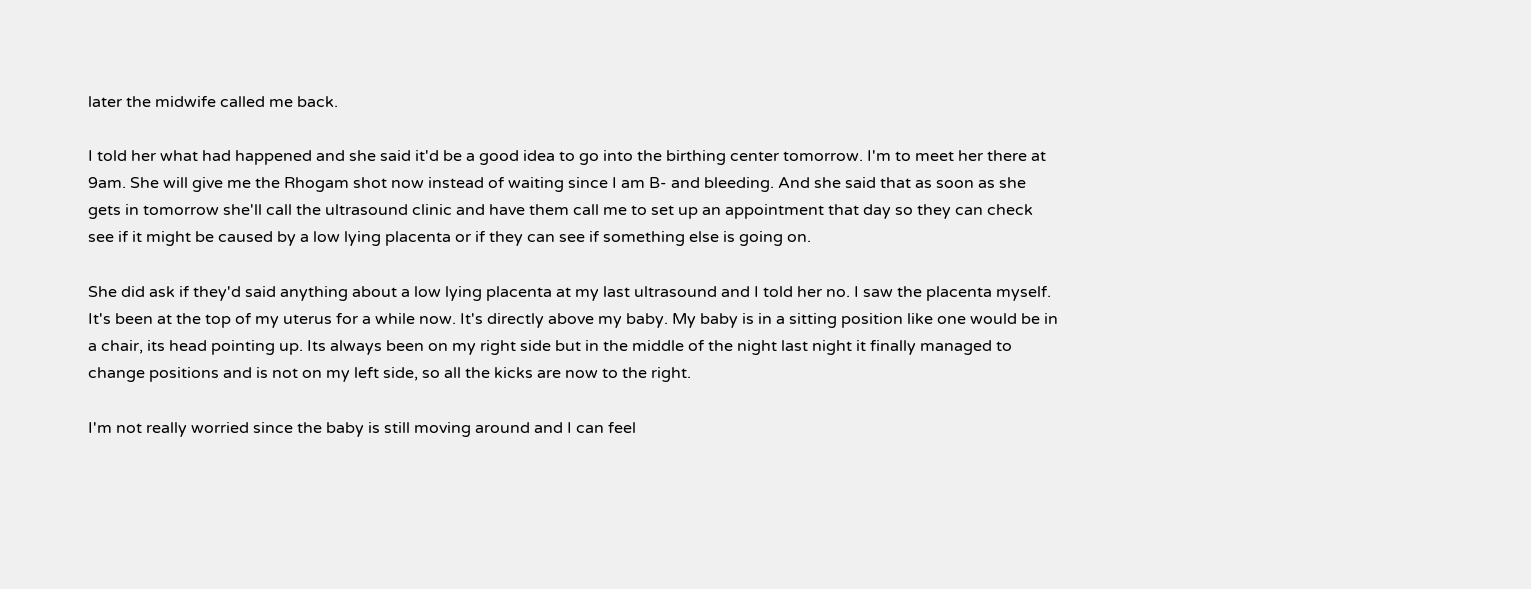later the midwife called me back.

I told her what had happened and she said it'd be a good idea to go into the birthing center tomorrow. I'm to meet her there at 9am. She will give me the Rhogam shot now instead of waiting since I am B- and bleeding. And she said that as soon as she gets in tomorrow she'll call the ultrasound clinic and have them call me to set up an appointment that day so they can check see if it might be caused by a low lying placenta or if they can see if something else is going on.

She did ask if they'd said anything about a low lying placenta at my last ultrasound and I told her no. I saw the placenta myself. It's been at the top of my uterus for a while now. It's directly above my baby. My baby is in a sitting position like one would be in a chair, its head pointing up. Its always been on my right side but in the middle of the night last night it finally managed to change positions and is not on my left side, so all the kicks are now to the right.

I'm not really worried since the baby is still moving around and I can feel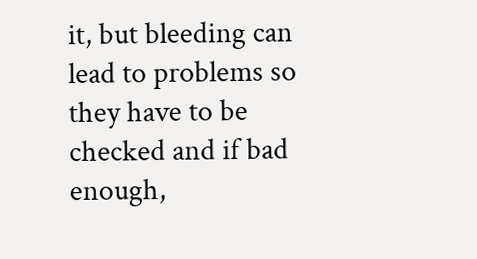it, but bleeding can lead to problems so they have to be checked and if bad enough,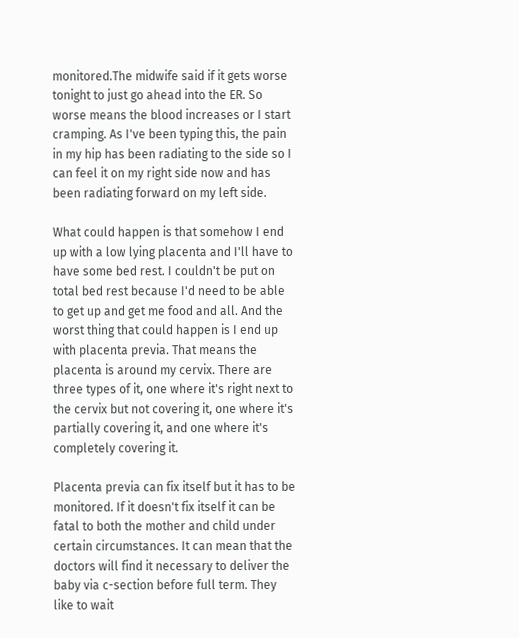monitored.The midwife said if it gets worse tonight to just go ahead into the ER. So worse means the blood increases or I start cramping. As I've been typing this, the pain in my hip has been radiating to the side so I can feel it on my right side now and has been radiating forward on my left side.

What could happen is that somehow I end up with a low lying placenta and I'll have to have some bed rest. I couldn't be put on total bed rest because I'd need to be able to get up and get me food and all. And the worst thing that could happen is I end up with placenta previa. That means the placenta is around my cervix. There are three types of it, one where it's right next to the cervix but not covering it, one where it's partially covering it, and one where it's completely covering it.

Placenta previa can fix itself but it has to be monitored. If it doesn't fix itself it can be fatal to both the mother and child under certain circumstances. It can mean that the doctors will find it necessary to deliver the baby via c-section before full term. They like to wait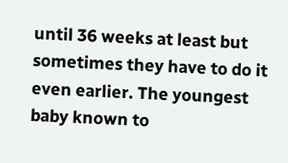until 36 weeks at least but sometimes they have to do it even earlier. The youngest baby known to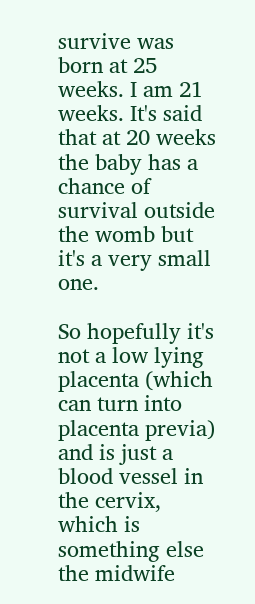survive was born at 25 weeks. I am 21 weeks. It's said that at 20 weeks the baby has a chance of survival outside the womb but it's a very small one.

So hopefully it's not a low lying placenta (which can turn into placenta previa) and is just a blood vessel in the cervix, which is something else the midwife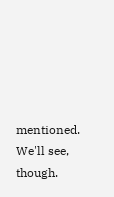mentioned. We'll see, though.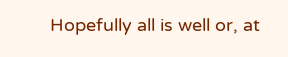Hopefully all is well or, at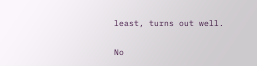least, turns out well.

No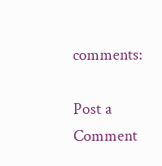comments:

Post a Comment